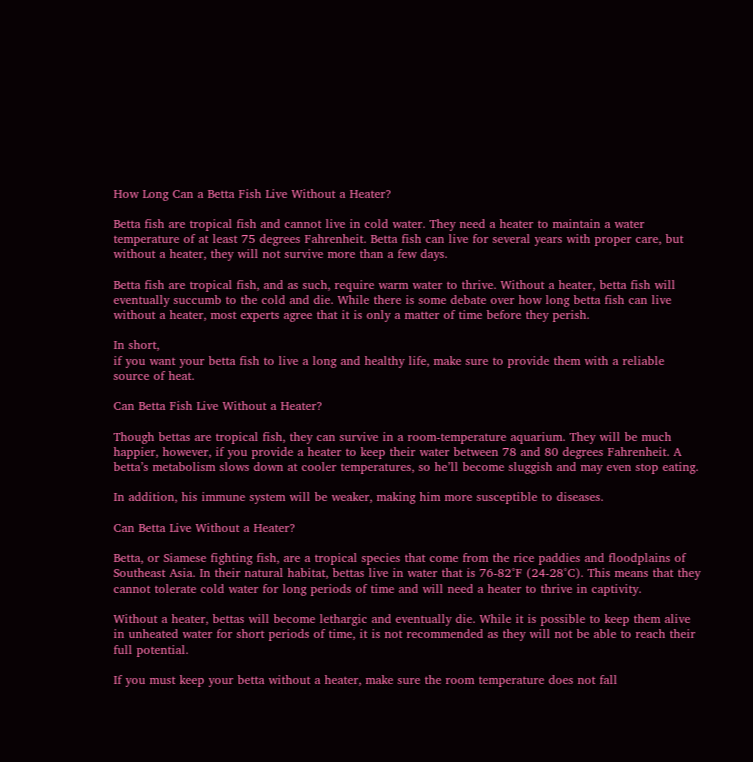How Long Can a Betta Fish Live Without a Heater?

Betta fish are tropical fish and cannot live in cold water. They need a heater to maintain a water temperature of at least 75 degrees Fahrenheit. Betta fish can live for several years with proper care, but without a heater, they will not survive more than a few days.

Betta fish are tropical fish, and as such, require warm water to thrive. Without a heater, betta fish will eventually succumb to the cold and die. While there is some debate over how long betta fish can live without a heater, most experts agree that it is only a matter of time before they perish.

In short,
if you want your betta fish to live a long and healthy life, make sure to provide them with a reliable source of heat.

Can Betta Fish Live Without a Heater?

Though bettas are tropical fish, they can survive in a room-temperature aquarium. They will be much happier, however, if you provide a heater to keep their water between 78 and 80 degrees Fahrenheit. A betta’s metabolism slows down at cooler temperatures, so he’ll become sluggish and may even stop eating.

In addition, his immune system will be weaker, making him more susceptible to diseases.

Can Betta Live Without a Heater?

Betta, or Siamese fighting fish, are a tropical species that come from the rice paddies and floodplains of Southeast Asia. In their natural habitat, bettas live in water that is 76-82°F (24-28°C). This means that they cannot tolerate cold water for long periods of time and will need a heater to thrive in captivity.

Without a heater, bettas will become lethargic and eventually die. While it is possible to keep them alive in unheated water for short periods of time, it is not recommended as they will not be able to reach their full potential.

If you must keep your betta without a heater, make sure the room temperature does not fall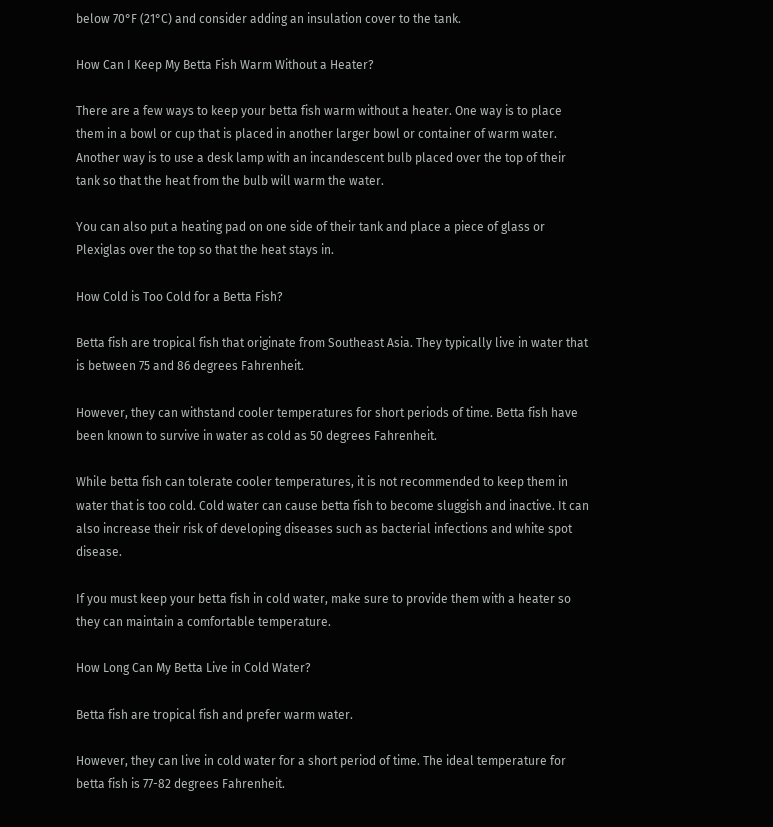below 70°F (21°C) and consider adding an insulation cover to the tank.

How Can I Keep My Betta Fish Warm Without a Heater?

There are a few ways to keep your betta fish warm without a heater. One way is to place them in a bowl or cup that is placed in another larger bowl or container of warm water. Another way is to use a desk lamp with an incandescent bulb placed over the top of their tank so that the heat from the bulb will warm the water.

You can also put a heating pad on one side of their tank and place a piece of glass or Plexiglas over the top so that the heat stays in.

How Cold is Too Cold for a Betta Fish?

Betta fish are tropical fish that originate from Southeast Asia. They typically live in water that is between 75 and 86 degrees Fahrenheit.

However, they can withstand cooler temperatures for short periods of time. Betta fish have been known to survive in water as cold as 50 degrees Fahrenheit.

While betta fish can tolerate cooler temperatures, it is not recommended to keep them in water that is too cold. Cold water can cause betta fish to become sluggish and inactive. It can also increase their risk of developing diseases such as bacterial infections and white spot disease.

If you must keep your betta fish in cold water, make sure to provide them with a heater so they can maintain a comfortable temperature.

How Long Can My Betta Live in Cold Water?

Betta fish are tropical fish and prefer warm water.

However, they can live in cold water for a short period of time. The ideal temperature for betta fish is 77-82 degrees Fahrenheit.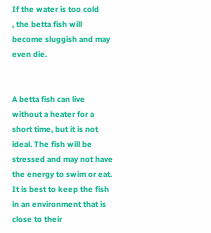If the water is too cold
, the betta fish will become sluggish and may even die.


A betta fish can live without a heater for a short time, but it is not ideal. The fish will be stressed and may not have the energy to swim or eat. It is best to keep the fish in an environment that is close to their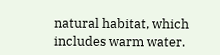natural habitat, which includes warm water.